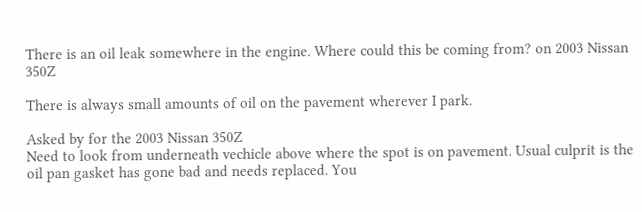There is an oil leak somewhere in the engine. Where could this be coming from? on 2003 Nissan 350Z

There is always small amounts of oil on the pavement wherever I park.

Asked by for the 2003 Nissan 350Z
Need to look from underneath vechicle above where the spot is on pavement. Usual culprit is the oil pan gasket has gone bad and needs replaced. You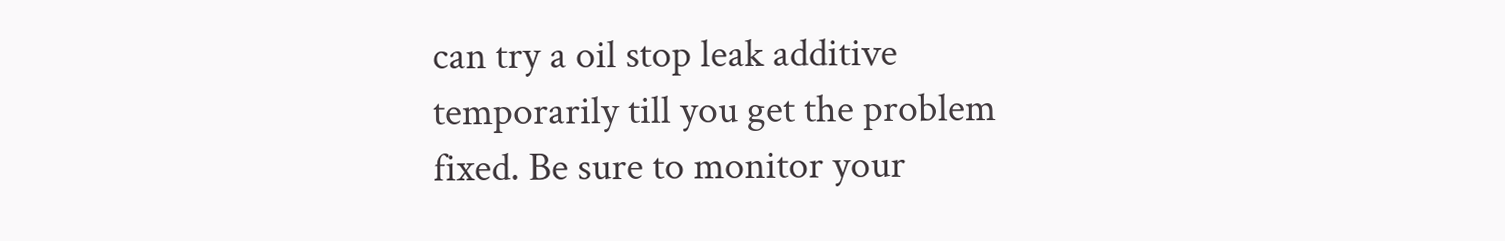can try a oil stop leak additive temporarily till you get the problem fixed. Be sure to monitor your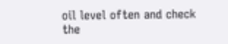oil level often and check the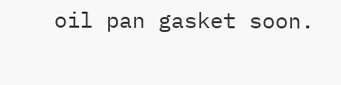oil pan gasket soon.